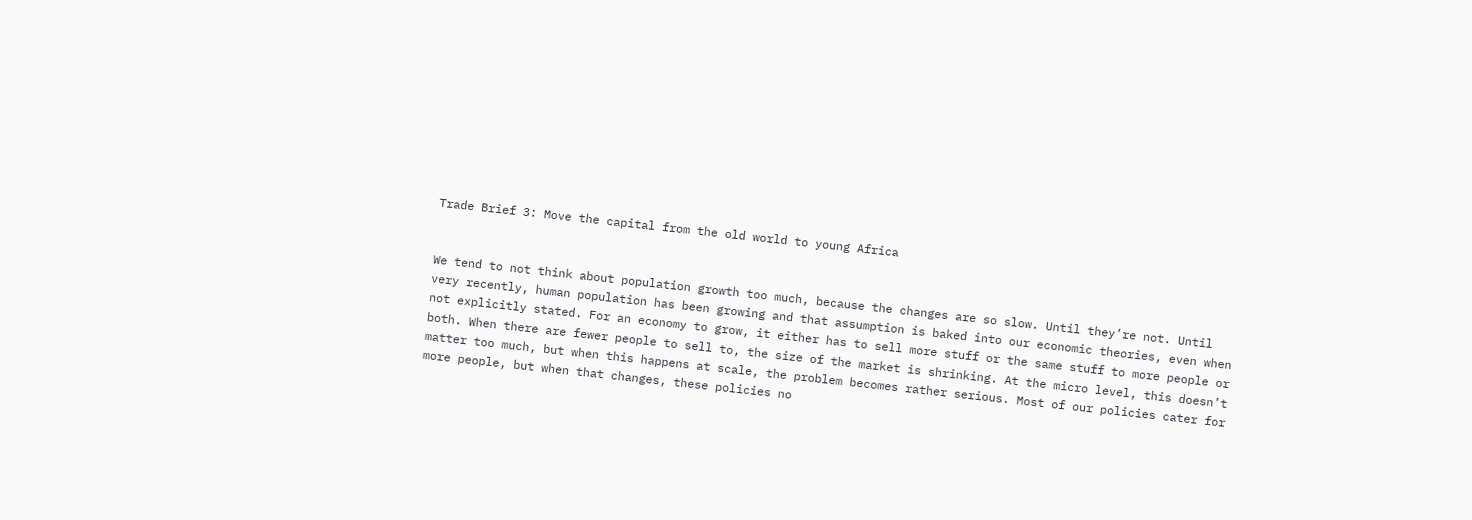Trade Brief 3: Move the capital from the old world to young Africa


We tend to not think about population growth too much, because the changes are so slow. Until they’re not. Until very recently, human population has been growing and that assumption is baked into our economic theories, even when not explicitly stated. For an economy to grow, it either has to sell more stuff or the same stuff to more people or both. When there are fewer people to sell to, the size of the market is shrinking. At the micro level, this doesn’t matter too much, but when this happens at scale, the problem becomes rather serious. Most of our policies cater for more people, but when that changes, these policies no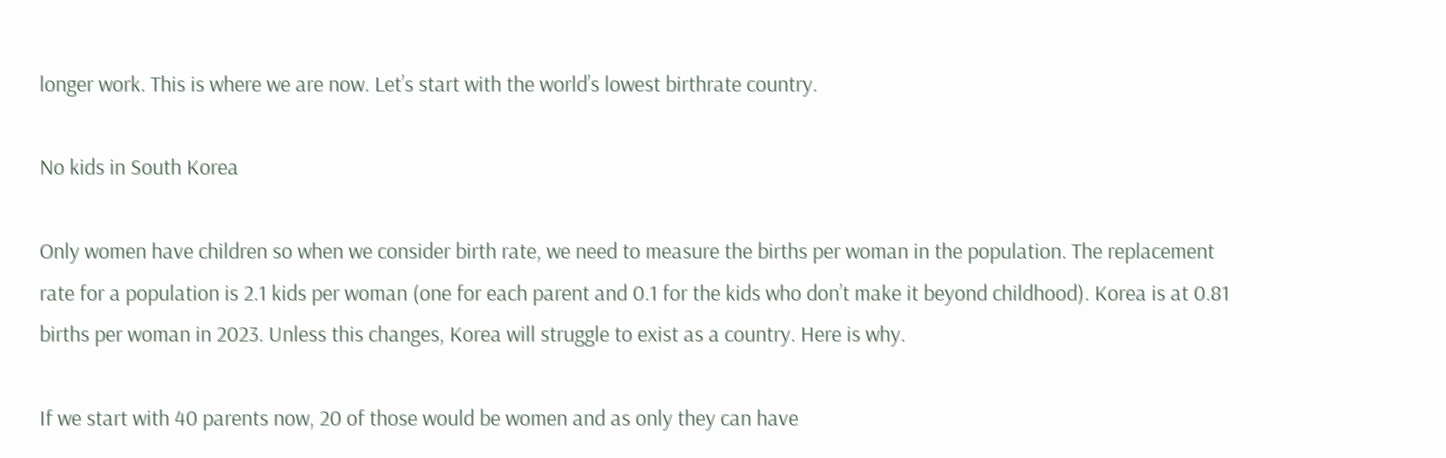longer work. This is where we are now. Let’s start with the world’s lowest birthrate country.

No kids in South Korea

Only women have children so when we consider birth rate, we need to measure the births per woman in the population. The replacement rate for a population is 2.1 kids per woman (one for each parent and 0.1 for the kids who don’t make it beyond childhood). Korea is at 0.81 births per woman in 2023. Unless this changes, Korea will struggle to exist as a country. Here is why.

If we start with 40 parents now, 20 of those would be women and as only they can have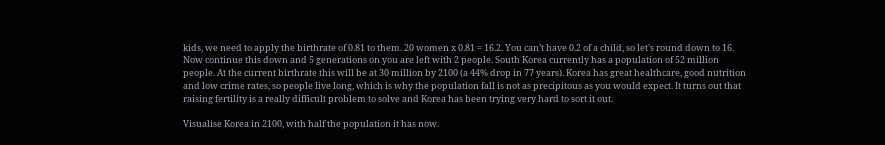kids, we need to apply the birthrate of 0.81 to them. 20 women x 0.81 = 16.2. You can’t have 0.2 of a child, so let’s round down to 16. Now continue this down and 5 generations on you are left with 2 people. South Korea currently has a population of 52 million people. At the current birthrate this will be at 30 million by 2100 (a 44% drop in 77 years). Korea has great healthcare, good nutrition and low crime rates, so people live long, which is why the population fall is not as precipitous as you would expect. It turns out that raising fertility is a really difficult problem to solve and Korea has been trying very hard to sort it out.

Visualise Korea in 2100, with half the population it has now.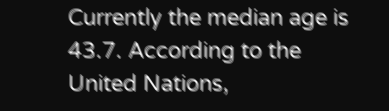Currently the median age is 43.7. According to the United Nations,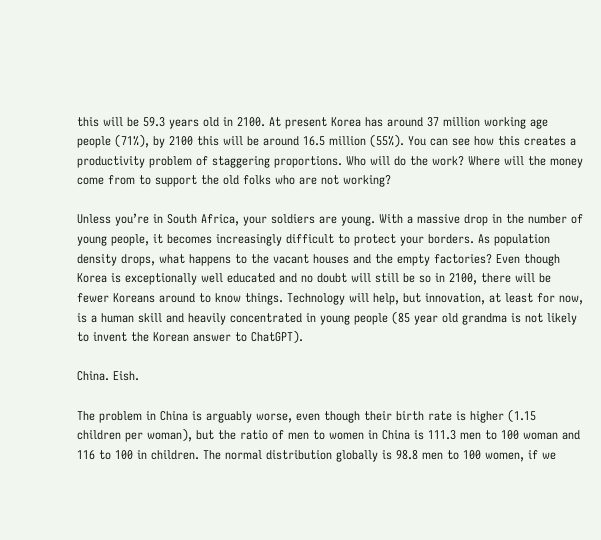this will be 59.3 years old in 2100. At present Korea has around 37 million working age people (71%), by 2100 this will be around 16.5 million (55%). You can see how this creates a productivity problem of staggering proportions. Who will do the work? Where will the money come from to support the old folks who are not working?

Unless you’re in South Africa, your soldiers are young. With a massive drop in the number of young people, it becomes increasingly difficult to protect your borders. As population density drops, what happens to the vacant houses and the empty factories? Even though Korea is exceptionally well educated and no doubt will still be so in 2100, there will be fewer Koreans around to know things. Technology will help, but innovation, at least for now, is a human skill and heavily concentrated in young people (85 year old grandma is not likely to invent the Korean answer to ChatGPT).

China. Eish.

The problem in China is arguably worse, even though their birth rate is higher (1.15 children per woman), but the ratio of men to women in China is 111.3 men to 100 woman and 116 to 100 in children. The normal distribution globally is 98.8 men to 100 women, if we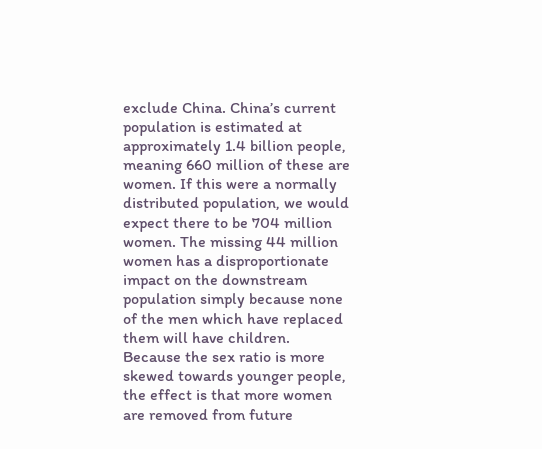exclude China. China’s current population is estimated at approximately 1.4 billion people, meaning 660 million of these are women. If this were a normally distributed population, we would expect there to be 704 million women. The missing 44 million women has a disproportionate impact on the downstream population simply because none of the men which have replaced them will have children. Because the sex ratio is more skewed towards younger people, the effect is that more women are removed from future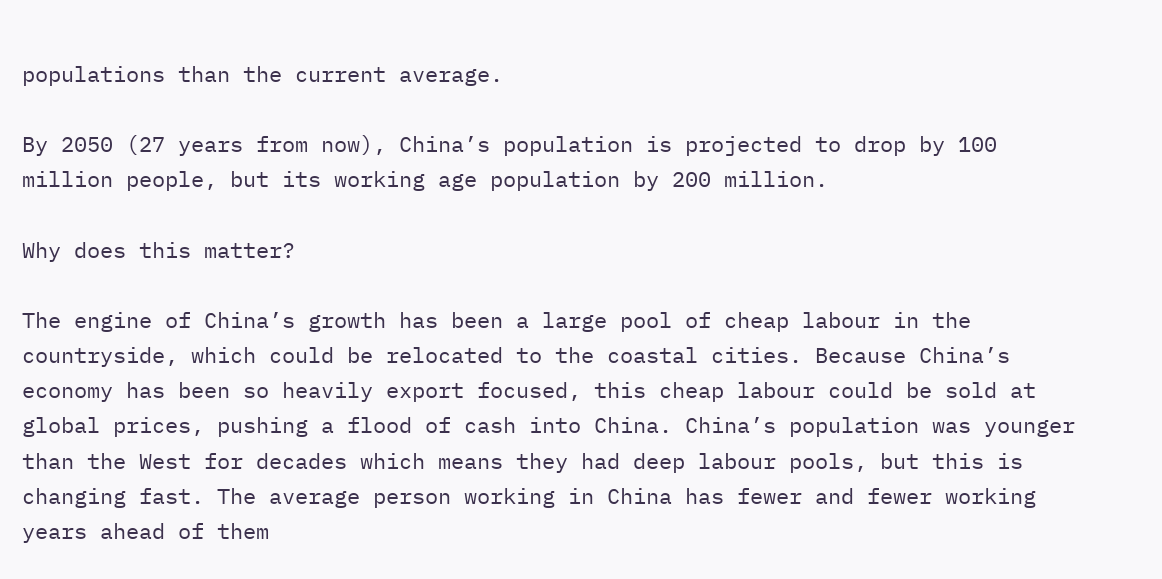populations than the current average.

By 2050 (27 years from now), China’s population is projected to drop by 100 million people, but its working age population by 200 million.

Why does this matter?

The engine of China’s growth has been a large pool of cheap labour in the countryside, which could be relocated to the coastal cities. Because China’s economy has been so heavily export focused, this cheap labour could be sold at global prices, pushing a flood of cash into China. China’s population was younger than the West for decades which means they had deep labour pools, but this is changing fast. The average person working in China has fewer and fewer working years ahead of them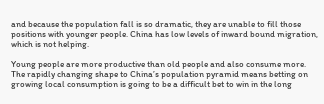and because the population fall is so dramatic, they are unable to fill those positions with younger people. China has low levels of inward bound migration, which is not helping.

Young people are more productive than old people and also consume more. The rapidly changing shape to China’s population pyramid means betting on growing local consumption is going to be a difficult bet to win in the long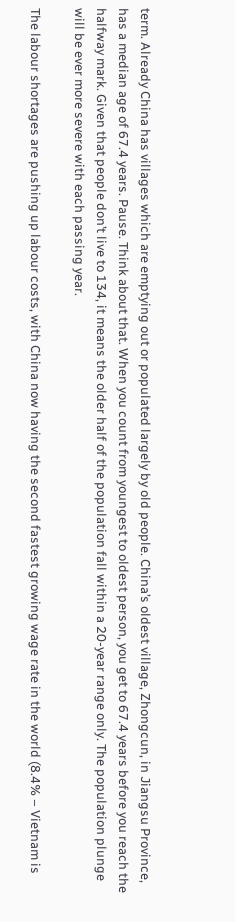term. Already China has villages which are emptying out or populated largely by old people. China’s oldest village, Zhongcun, in Jiangsu Province, has a median age of 67.4 years. Pause. Think about that. When you count from youngest to oldest person, you get to 67.4 years before you reach the halfway mark. Given that people don’t live to 134, it means the older half of the population fall within a 20-year range only. The population plunge will be ever more severe with each passing year.

The labour shortages are pushing up labour costs, with China now having the second fastest growing wage rate in the world (8.4% – Vietnam is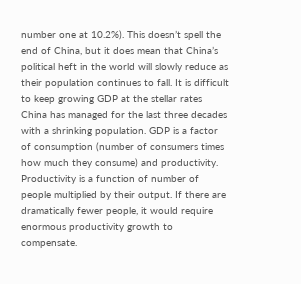number one at 10.2%). This doesn’t spell the end of China, but it does mean that China’s political heft in the world will slowly reduce as their population continues to fall. It is difficult to keep growing GDP at the stellar rates China has managed for the last three decades with a shrinking population. GDP is a factor of consumption (number of consumers times how much they consume) and productivity. Productivity is a function of number of people multiplied by their output. If there are dramatically fewer people, it would require enormous productivity growth to compensate.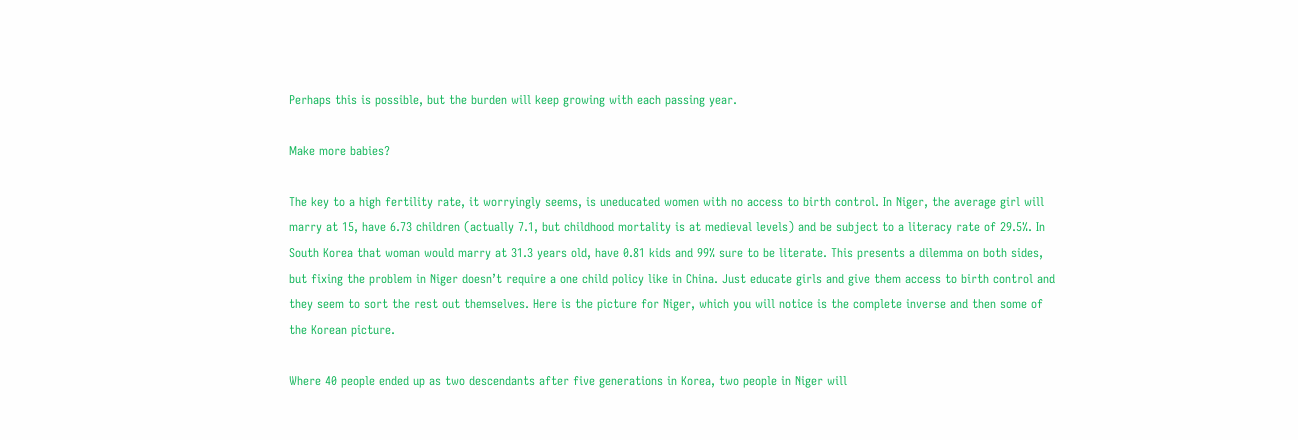Perhaps this is possible, but the burden will keep growing with each passing year.

Make more babies?

The key to a high fertility rate, it worryingly seems, is uneducated women with no access to birth control. In Niger, the average girl will marry at 15, have 6.73 children (actually 7.1, but childhood mortality is at medieval levels) and be subject to a literacy rate of 29.5%. In South Korea that woman would marry at 31.3 years old, have 0.81 kids and 99% sure to be literate. This presents a dilemma on both sides, but fixing the problem in Niger doesn’t require a one child policy like in China. Just educate girls and give them access to birth control and they seem to sort the rest out themselves. Here is the picture for Niger, which you will notice is the complete inverse and then some of the Korean picture.

Where 40 people ended up as two descendants after five generations in Korea, two people in Niger will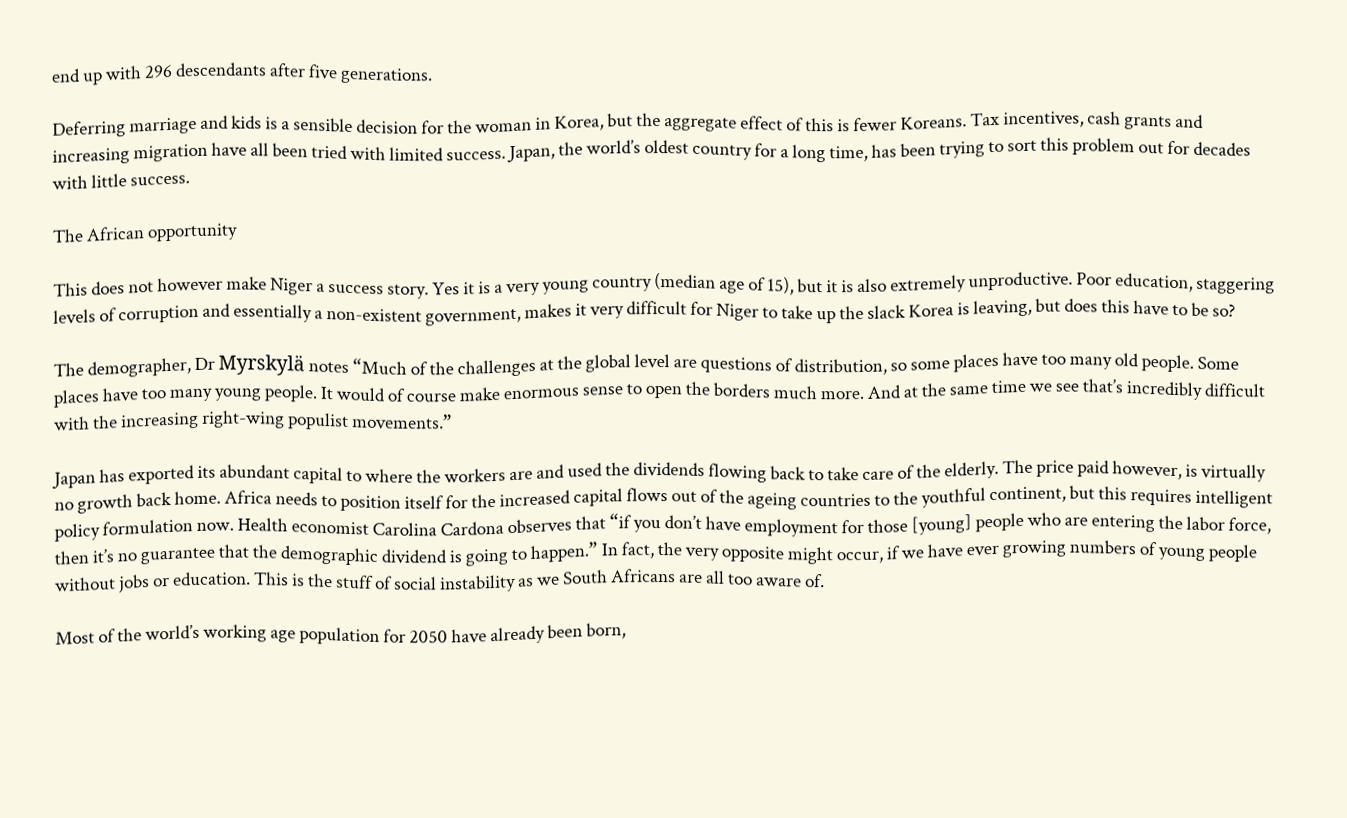end up with 296 descendants after five generations.

Deferring marriage and kids is a sensible decision for the woman in Korea, but the aggregate effect of this is fewer Koreans. Tax incentives, cash grants and increasing migration have all been tried with limited success. Japan, the world’s oldest country for a long time, has been trying to sort this problem out for decades with little success.

The African opportunity

This does not however make Niger a success story. Yes it is a very young country (median age of 15), but it is also extremely unproductive. Poor education, staggering levels of corruption and essentially a non-existent government, makes it very difficult for Niger to take up the slack Korea is leaving, but does this have to be so?

The demographer, Dr Myrskylä notes “Much of the challenges at the global level are questions of distribution, so some places have too many old people. Some places have too many young people. It would of course make enormous sense to open the borders much more. And at the same time we see that’s incredibly difficult with the increasing right-wing populist movements.”

Japan has exported its abundant capital to where the workers are and used the dividends flowing back to take care of the elderly. The price paid however, is virtually no growth back home. Africa needs to position itself for the increased capital flows out of the ageing countries to the youthful continent, but this requires intelligent policy formulation now. Health economist Carolina Cardona observes that “if you don’t have employment for those [young] people who are entering the labor force, then it’s no guarantee that the demographic dividend is going to happen.” In fact, the very opposite might occur, if we have ever growing numbers of young people without jobs or education. This is the stuff of social instability as we South Africans are all too aware of.

Most of the world’s working age population for 2050 have already been born,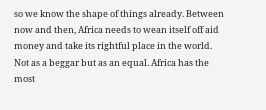so we know the shape of things already. Between now and then, Africa needs to wean itself off aid money and take its rightful place in the world. Not as a beggar but as an equal. Africa has the most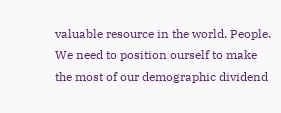valuable resource in the world. People. We need to position ourself to make the most of our demographic dividend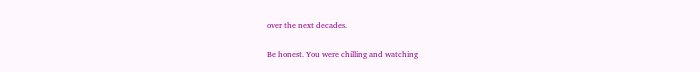over the next decades.

Be honest. You were chilling and watching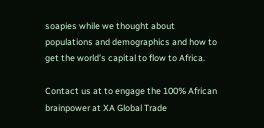soapies while we thought about populations and demographics and how to get the world’s capital to flow to Africa.

Contact us at to engage the 100% African brainpower at XA Global Trade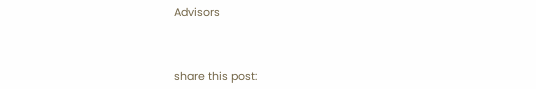Advisors



share this post: